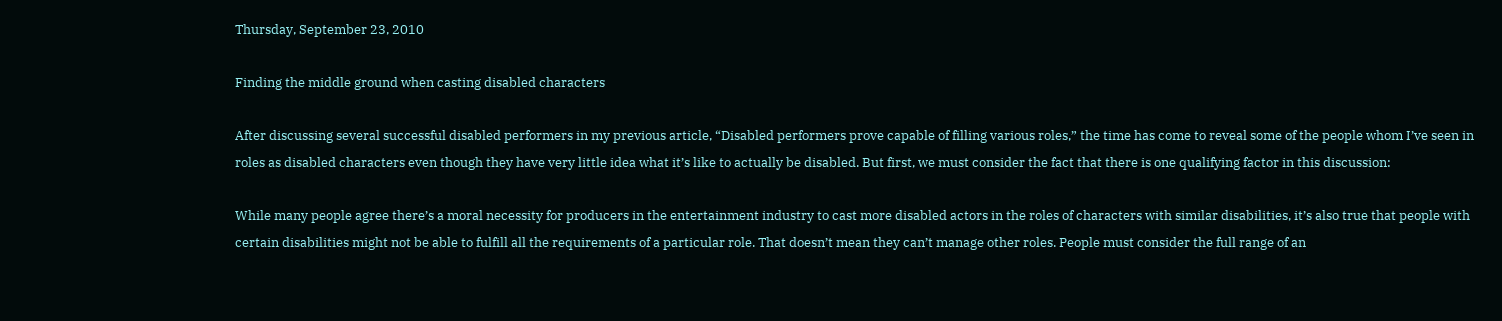Thursday, September 23, 2010

Finding the middle ground when casting disabled characters

After discussing several successful disabled performers in my previous article, “Disabled performers prove capable of filling various roles,” the time has come to reveal some of the people whom I’ve seen in roles as disabled characters even though they have very little idea what it’s like to actually be disabled. But first, we must consider the fact that there is one qualifying factor in this discussion:

While many people agree there’s a moral necessity for producers in the entertainment industry to cast more disabled actors in the roles of characters with similar disabilities, it’s also true that people with certain disabilities might not be able to fulfill all the requirements of a particular role. That doesn’t mean they can’t manage other roles. People must consider the full range of an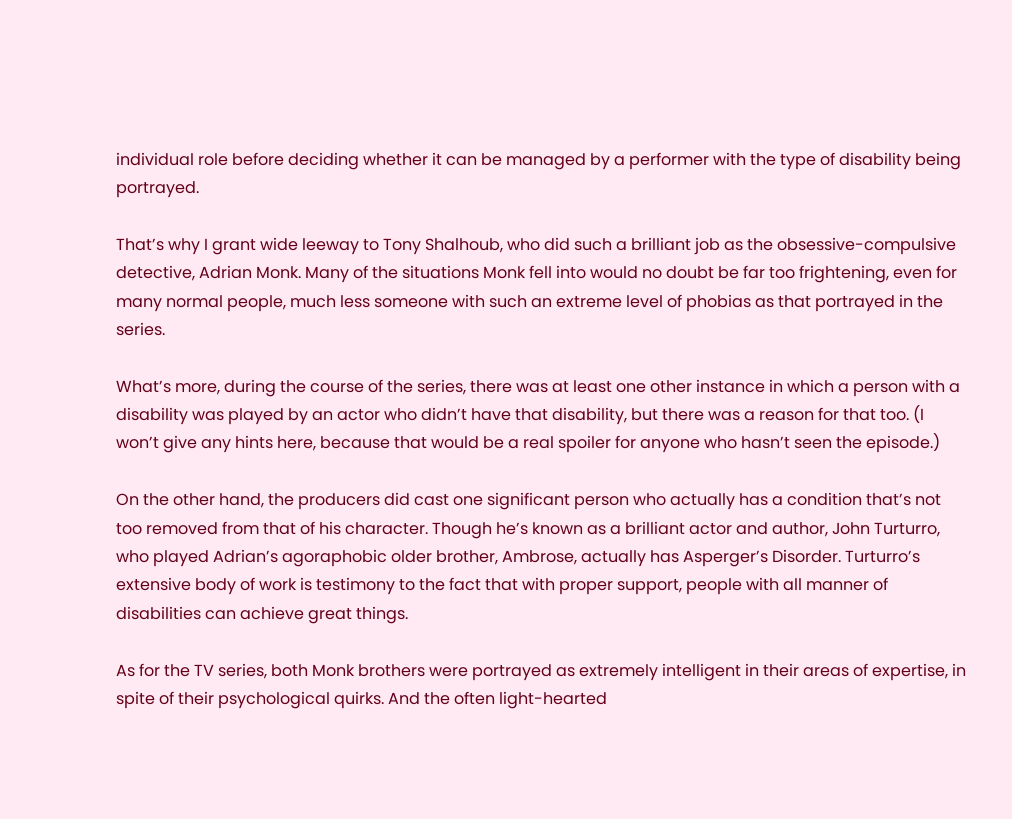individual role before deciding whether it can be managed by a performer with the type of disability being portrayed.

That’s why I grant wide leeway to Tony Shalhoub, who did such a brilliant job as the obsessive-compulsive detective, Adrian Monk. Many of the situations Monk fell into would no doubt be far too frightening, even for many normal people, much less someone with such an extreme level of phobias as that portrayed in the series.

What’s more, during the course of the series, there was at least one other instance in which a person with a disability was played by an actor who didn’t have that disability, but there was a reason for that too. (I won’t give any hints here, because that would be a real spoiler for anyone who hasn’t seen the episode.)

On the other hand, the producers did cast one significant person who actually has a condition that’s not too removed from that of his character. Though he’s known as a brilliant actor and author, John Turturro, who played Adrian’s agoraphobic older brother, Ambrose, actually has Asperger’s Disorder. Turturro’s extensive body of work is testimony to the fact that with proper support, people with all manner of disabilities can achieve great things.

As for the TV series, both Monk brothers were portrayed as extremely intelligent in their areas of expertise, in spite of their psychological quirks. And the often light-hearted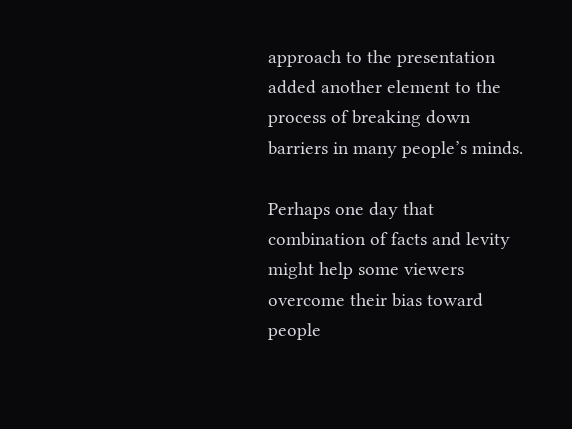approach to the presentation added another element to the process of breaking down barriers in many people’s minds.

Perhaps one day that combination of facts and levity might help some viewers overcome their bias toward people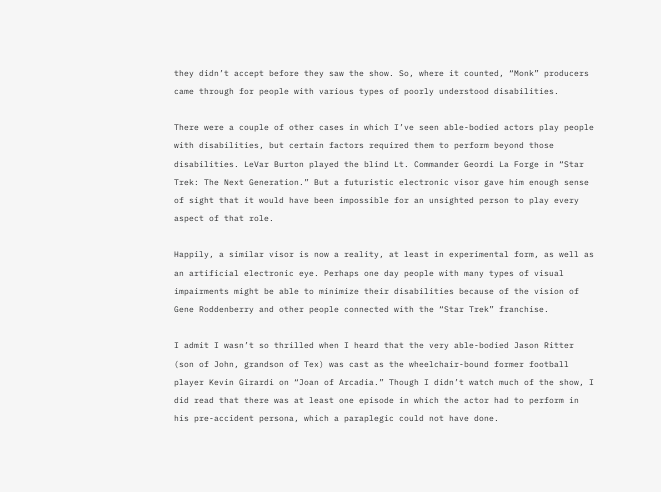they didn’t accept before they saw the show. So, where it counted, “Monk” producers came through for people with various types of poorly understood disabilities.

There were a couple of other cases in which I’ve seen able-bodied actors play people with disabilities, but certain factors required them to perform beyond those disabilities. LeVar Burton played the blind Lt. Commander Geordi La Forge in “Star Trek: The Next Generation.” But a futuristic electronic visor gave him enough sense of sight that it would have been impossible for an unsighted person to play every aspect of that role.

Happily, a similar visor is now a reality, at least in experimental form, as well as an artificial electronic eye. Perhaps one day people with many types of visual impairments might be able to minimize their disabilities because of the vision of Gene Roddenberry and other people connected with the “Star Trek” franchise.

I admit I wasn’t so thrilled when I heard that the very able-bodied Jason Ritter (son of John, grandson of Tex) was cast as the wheelchair-bound former football player Kevin Girardi on “Joan of Arcadia.” Though I didn’t watch much of the show, I did read that there was at least one episode in which the actor had to perform in his pre-accident persona, which a paraplegic could not have done.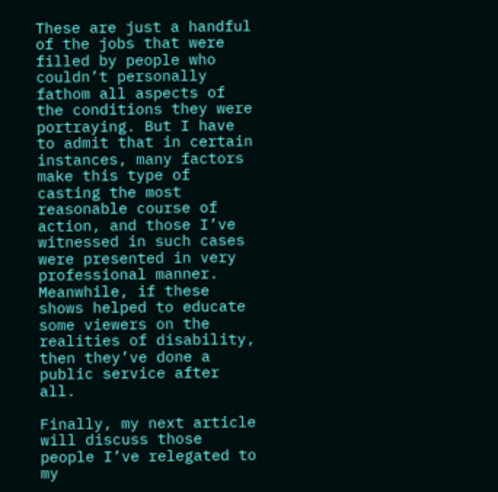These are just a handful of the jobs that were filled by people who couldn’t personally fathom all aspects of the conditions they were portraying. But I have to admit that in certain instances, many factors make this type of casting the most reasonable course of action, and those I’ve witnessed in such cases were presented in very professional manner. Meanwhile, if these shows helped to educate some viewers on the realities of disability, then they’ve done a public service after all.

Finally, my next article will discuss those people I’ve relegated to my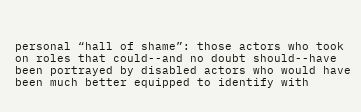personal “hall of shame”: those actors who took on roles that could--and no doubt should--have been portrayed by disabled actors who would have been much better equipped to identify with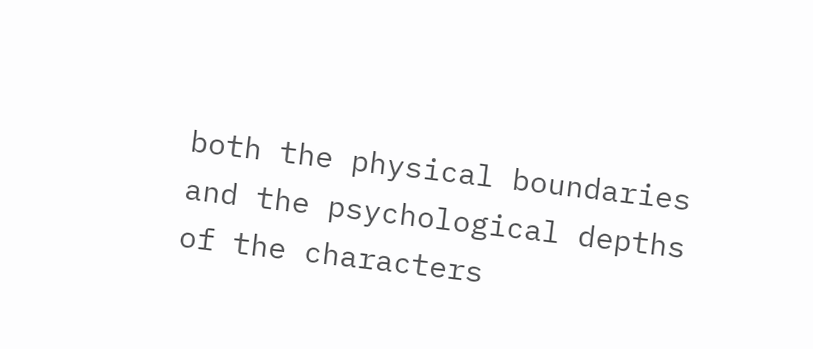both the physical boundaries and the psychological depths of the characters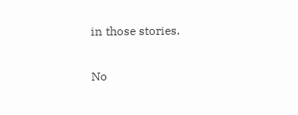in those stories.

No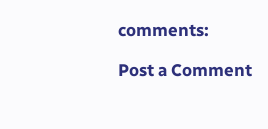comments:

Post a Comment